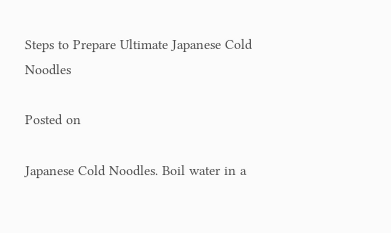Steps to Prepare Ultimate Japanese Cold Noodles

Posted on

Japanese Cold Noodles. Boil water in a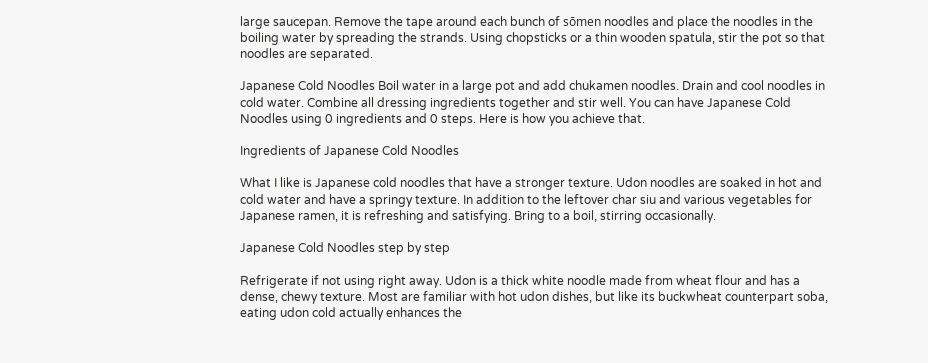large saucepan. Remove the tape around each bunch of sōmen noodles and place the noodles in the boiling water by spreading the strands. Using chopsticks or a thin wooden spatula, stir the pot so that noodles are separated.

Japanese Cold Noodles Boil water in a large pot and add chukamen noodles. Drain and cool noodles in cold water. Combine all dressing ingredients together and stir well. You can have Japanese Cold Noodles using 0 ingredients and 0 steps. Here is how you achieve that.

Ingredients of Japanese Cold Noodles

What I like is Japanese cold noodles that have a stronger texture. Udon noodles are soaked in hot and cold water and have a springy texture. In addition to the leftover char siu and various vegetables for Japanese ramen, it is refreshing and satisfying. Bring to a boil, stirring occasionally.

Japanese Cold Noodles step by step

Refrigerate if not using right away. Udon is a thick white noodle made from wheat flour and has a dense, chewy texture. Most are familiar with hot udon dishes, but like its buckwheat counterpart soba, eating udon cold actually enhances the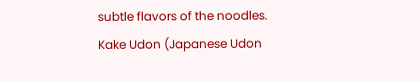subtle flavors of the noodles. Kake Udon (Japanese Udon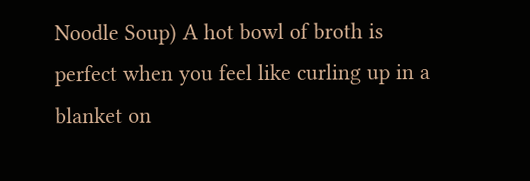Noodle Soup) A hot bowl of broth is perfect when you feel like curling up in a blanket on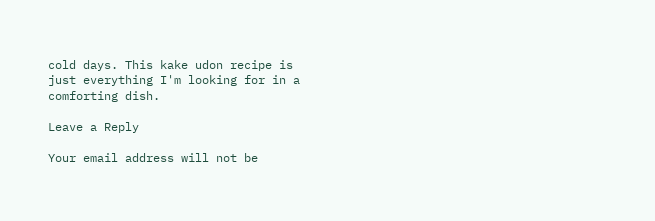cold days. This kake udon recipe is just everything I'm looking for in a comforting dish.

Leave a Reply

Your email address will not be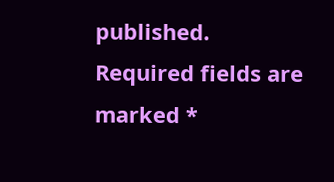published. Required fields are marked *